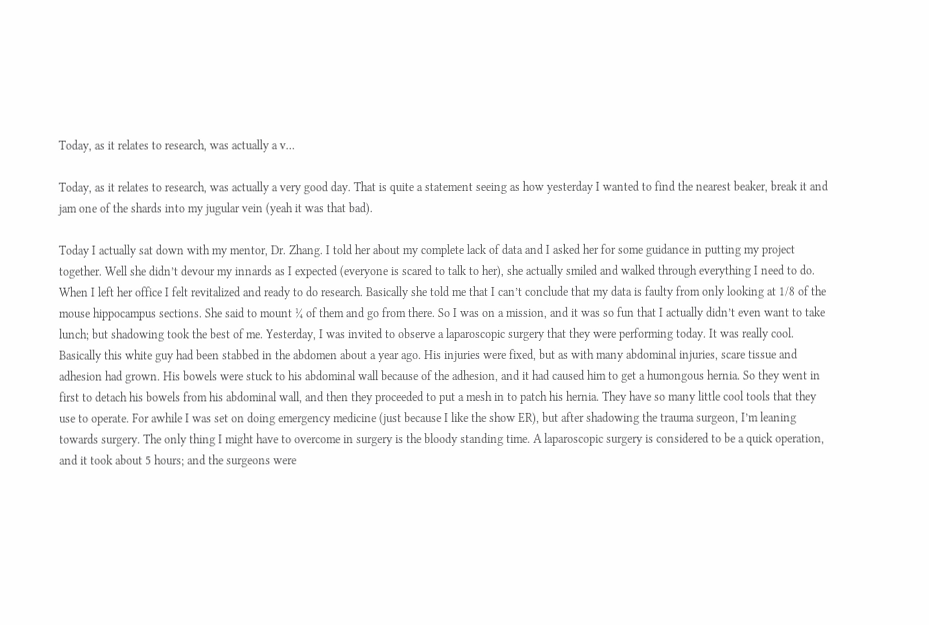Today, as it relates to research, was actually a v…

Today, as it relates to research, was actually a very good day. That is quite a statement seeing as how yesterday I wanted to find the nearest beaker, break it and jam one of the shards into my jugular vein (yeah it was that bad).

Today I actually sat down with my mentor, Dr. Zhang. I told her about my complete lack of data and I asked her for some guidance in putting my project together. Well she didn’t devour my innards as I expected (everyone is scared to talk to her), she actually smiled and walked through everything I need to do. When I left her office I felt revitalized and ready to do research. Basically she told me that I can’t conclude that my data is faulty from only looking at 1/8 of the mouse hippocampus sections. She said to mount ¼ of them and go from there. So I was on a mission, and it was so fun that I actually didn’t even want to take lunch; but shadowing took the best of me. Yesterday, I was invited to observe a laparoscopic surgery that they were performing today. It was really cool. Basically this white guy had been stabbed in the abdomen about a year ago. His injuries were fixed, but as with many abdominal injuries, scare tissue and adhesion had grown. His bowels were stuck to his abdominal wall because of the adhesion, and it had caused him to get a humongous hernia. So they went in first to detach his bowels from his abdominal wall, and then they proceeded to put a mesh in to patch his hernia. They have so many little cool tools that they use to operate. For awhile I was set on doing emergency medicine (just because I like the show ER), but after shadowing the trauma surgeon, I’m leaning towards surgery. The only thing I might have to overcome in surgery is the bloody standing time. A laparoscopic surgery is considered to be a quick operation, and it took about 5 hours; and the surgeons were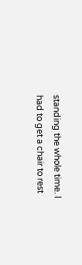standing the whole time. I had to get a chair to rest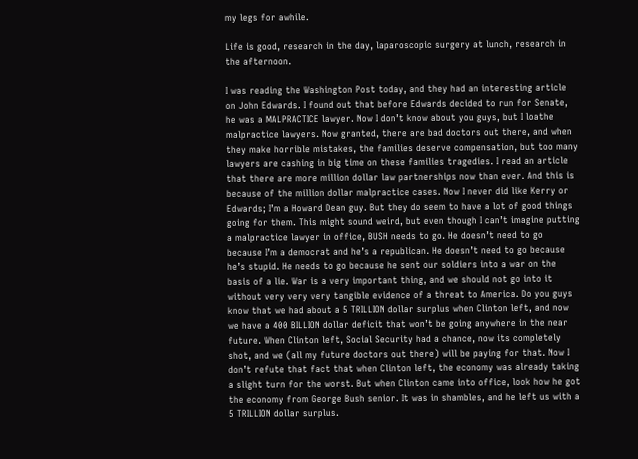my legs for awhile.

Life is good, research in the day, laparoscopic surgery at lunch, research in the afternoon.

I was reading the Washington Post today, and they had an interesting article on John Edwards. I found out that before Edwards decided to run for Senate, he was a MALPRACTICE lawyer. Now I don’t know about you guys, but I loathe malpractice lawyers. Now granted, there are bad doctors out there, and when they make horrible mistakes, the families deserve compensation, but too many lawyers are cashing in big time on these families tragedies. I read an article that there are more million dollar law partnerships now than ever. And this is because of the million dollar malpractice cases. Now I never did like Kerry or Edwards; I’m a Howard Dean guy. But they do seem to have a lot of good things going for them. This might sound weird, but even though I can’t imagine putting a malpractice lawyer in office, BUSH needs to go. He doesn’t need to go because I’m a democrat and he’s a republican. He doesn’t need to go because he’s stupid. He needs to go because he sent our soldiers into a war on the basis of a lie. War is a very important thing, and we should not go into it without very very very tangible evidence of a threat to America. Do you guys know that we had about a 5 TRILLION dollar surplus when Clinton left, and now we have a 400 BILLION dollar deficit that won’t be going anywhere in the near future. When Clinton left, Social Security had a chance, now its completely shot, and we (all my future doctors out there) will be paying for that. Now I don’t refute that fact that when Clinton left, the economy was already taking a slight turn for the worst. But when Clinton came into office, look how he got the economy from George Bush senior. It was in shambles, and he left us with a 5 TRILLION dollar surplus.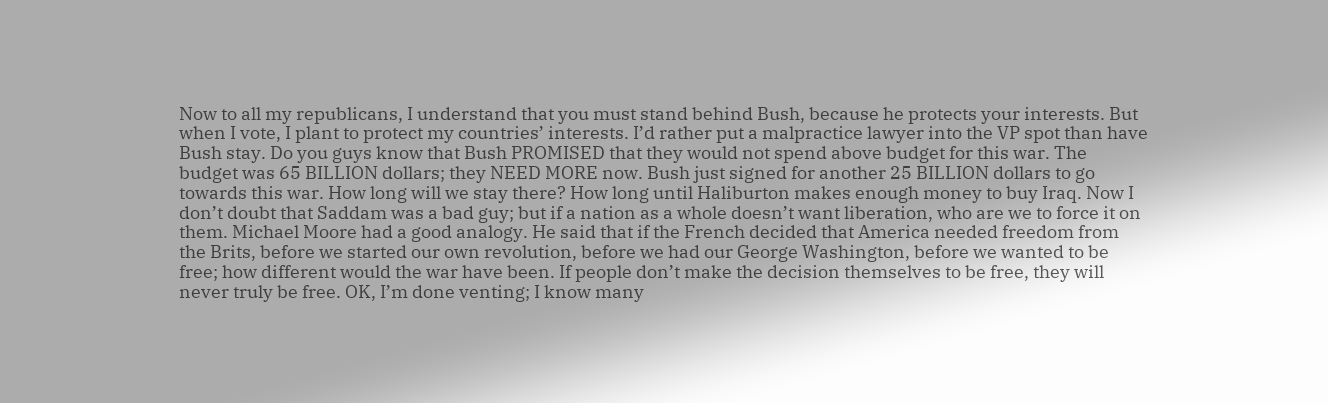Now to all my republicans, I understand that you must stand behind Bush, because he protects your interests. But when I vote, I plant to protect my countries’ interests. I’d rather put a malpractice lawyer into the VP spot than have Bush stay. Do you guys know that Bush PROMISED that they would not spend above budget for this war. The budget was 65 BILLION dollars; they NEED MORE now. Bush just signed for another 25 BILLION dollars to go towards this war. How long will we stay there? How long until Haliburton makes enough money to buy Iraq. Now I don’t doubt that Saddam was a bad guy; but if a nation as a whole doesn’t want liberation, who are we to force it on them. Michael Moore had a good analogy. He said that if the French decided that America needed freedom from the Brits, before we started our own revolution, before we had our George Washington, before we wanted to be free; how different would the war have been. If people don’t make the decision themselves to be free, they will never truly be free. OK, I’m done venting; I know many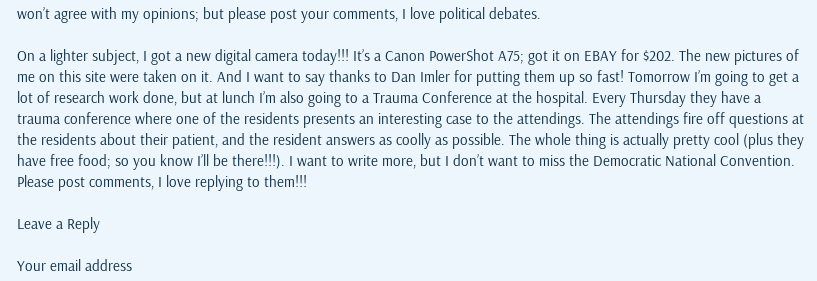won’t agree with my opinions; but please post your comments, I love political debates.

On a lighter subject, I got a new digital camera today!!! It’s a Canon PowerShot A75; got it on EBAY for $202. The new pictures of me on this site were taken on it. And I want to say thanks to Dan Imler for putting them up so fast! Tomorrow I’m going to get a lot of research work done, but at lunch I’m also going to a Trauma Conference at the hospital. Every Thursday they have a trauma conference where one of the residents presents an interesting case to the attendings. The attendings fire off questions at the residents about their patient, and the resident answers as coolly as possible. The whole thing is actually pretty cool (plus they have free food; so you know I’ll be there!!!). I want to write more, but I don’t want to miss the Democratic National Convention. Please post comments, I love replying to them!!!

Leave a Reply

Your email address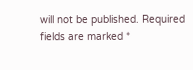will not be published. Required fields are marked *